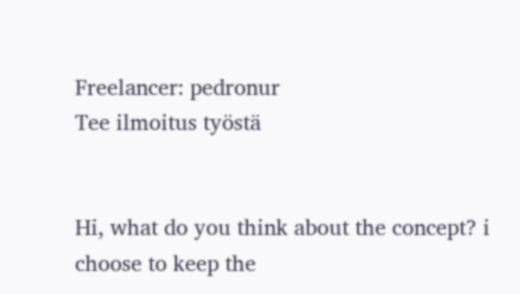Freelancer: pedronur
Tee ilmoitus työstä


Hi, what do you think about the concept? i choose to keep the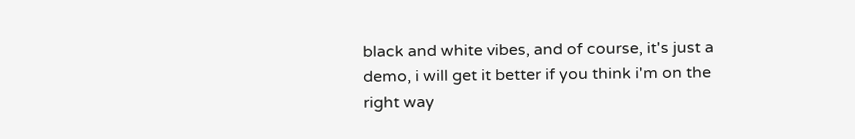black and white vibes, and of course, it's just a demo, i will get it better if you think i'm on the right way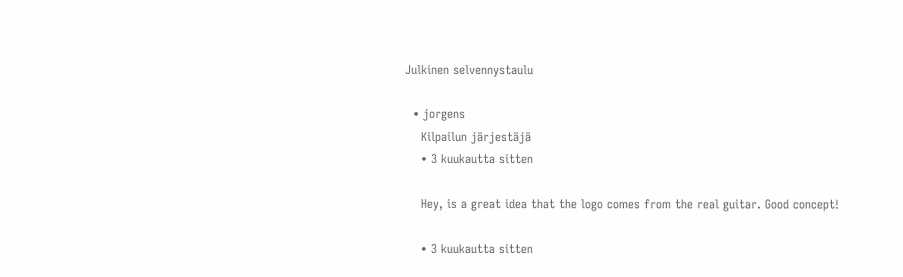Julkinen selvennystaulu

  • jorgens
    Kilpailun järjestäjä
    • 3 kuukautta sitten

    Hey, is a great idea that the logo comes from the real guitar. Good concept!

    • 3 kuukautta sitten